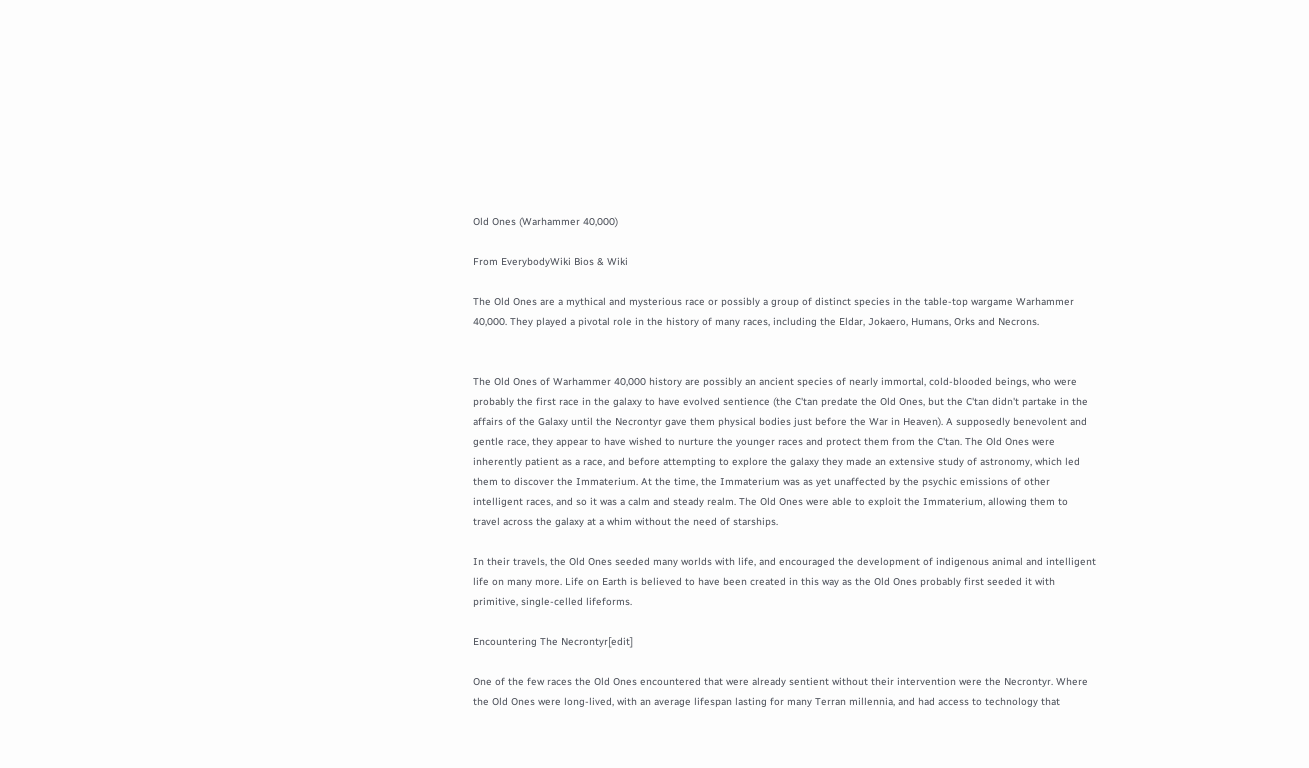Old Ones (Warhammer 40,000)

From EverybodyWiki Bios & Wiki

The Old Ones are a mythical and mysterious race or possibly a group of distinct species in the table-top wargame Warhammer 40,000. They played a pivotal role in the history of many races, including the Eldar, Jokaero, Humans, Orks and Necrons.


The Old Ones of Warhammer 40,000 history are possibly an ancient species of nearly immortal, cold-blooded beings, who were probably the first race in the galaxy to have evolved sentience (the C'tan predate the Old Ones, but the C'tan didn't partake in the affairs of the Galaxy until the Necrontyr gave them physical bodies just before the War in Heaven). A supposedly benevolent and gentle race, they appear to have wished to nurture the younger races and protect them from the C'tan. The Old Ones were inherently patient as a race, and before attempting to explore the galaxy they made an extensive study of astronomy, which led them to discover the Immaterium. At the time, the Immaterium was as yet unaffected by the psychic emissions of other intelligent races, and so it was a calm and steady realm. The Old Ones were able to exploit the Immaterium, allowing them to travel across the galaxy at a whim without the need of starships.

In their travels, the Old Ones seeded many worlds with life, and encouraged the development of indigenous animal and intelligent life on many more. Life on Earth is believed to have been created in this way as the Old Ones probably first seeded it with primitive, single-celled lifeforms.

Encountering The Necrontyr[edit]

One of the few races the Old Ones encountered that were already sentient without their intervention were the Necrontyr. Where the Old Ones were long-lived, with an average lifespan lasting for many Terran millennia, and had access to technology that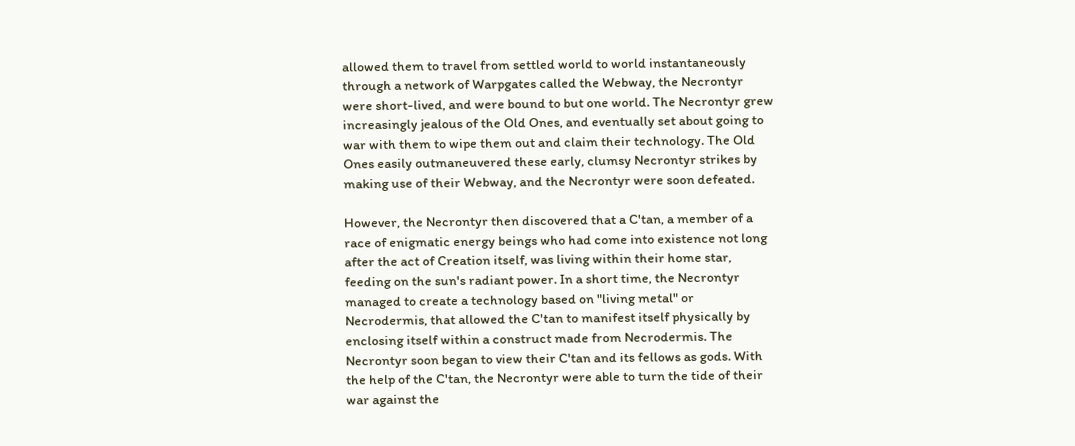allowed them to travel from settled world to world instantaneously through a network of Warpgates called the Webway, the Necrontyr were short-lived, and were bound to but one world. The Necrontyr grew increasingly jealous of the Old Ones, and eventually set about going to war with them to wipe them out and claim their technology. The Old Ones easily outmaneuvered these early, clumsy Necrontyr strikes by making use of their Webway, and the Necrontyr were soon defeated.

However, the Necrontyr then discovered that a C'tan, a member of a race of enigmatic energy beings who had come into existence not long after the act of Creation itself, was living within their home star, feeding on the sun's radiant power. In a short time, the Necrontyr managed to create a technology based on "living metal" or Necrodermis, that allowed the C'tan to manifest itself physically by enclosing itself within a construct made from Necrodermis. The Necrontyr soon began to view their C'tan and its fellows as gods. With the help of the C'tan, the Necrontyr were able to turn the tide of their war against the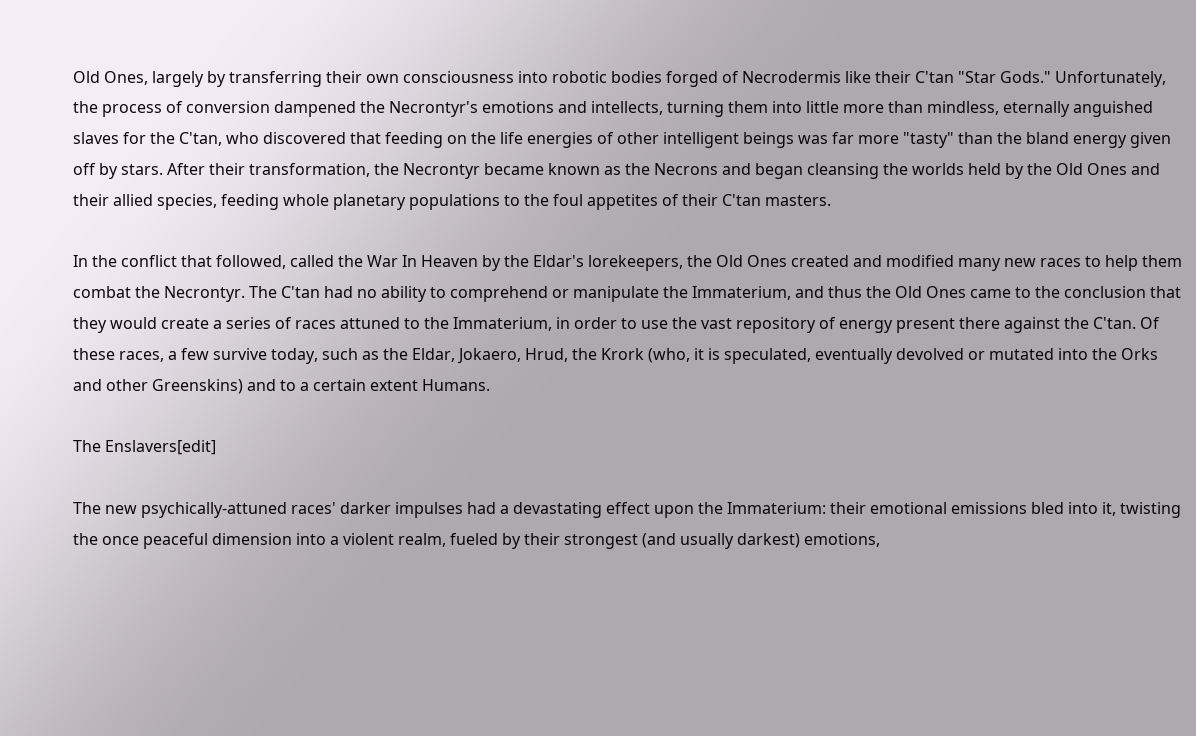Old Ones, largely by transferring their own consciousness into robotic bodies forged of Necrodermis like their C'tan "Star Gods." Unfortunately, the process of conversion dampened the Necrontyr's emotions and intellects, turning them into little more than mindless, eternally anguished slaves for the C'tan, who discovered that feeding on the life energies of other intelligent beings was far more "tasty" than the bland energy given off by stars. After their transformation, the Necrontyr became known as the Necrons and began cleansing the worlds held by the Old Ones and their allied species, feeding whole planetary populations to the foul appetites of their C'tan masters.

In the conflict that followed, called the War In Heaven by the Eldar's lorekeepers, the Old Ones created and modified many new races to help them combat the Necrontyr. The C'tan had no ability to comprehend or manipulate the Immaterium, and thus the Old Ones came to the conclusion that they would create a series of races attuned to the Immaterium, in order to use the vast repository of energy present there against the C'tan. Of these races, a few survive today, such as the Eldar, Jokaero, Hrud, the Krork (who, it is speculated, eventually devolved or mutated into the Orks and other Greenskins) and to a certain extent Humans.

The Enslavers[edit]

The new psychically-attuned races' darker impulses had a devastating effect upon the Immaterium: their emotional emissions bled into it, twisting the once peaceful dimension into a violent realm, fueled by their strongest (and usually darkest) emotions,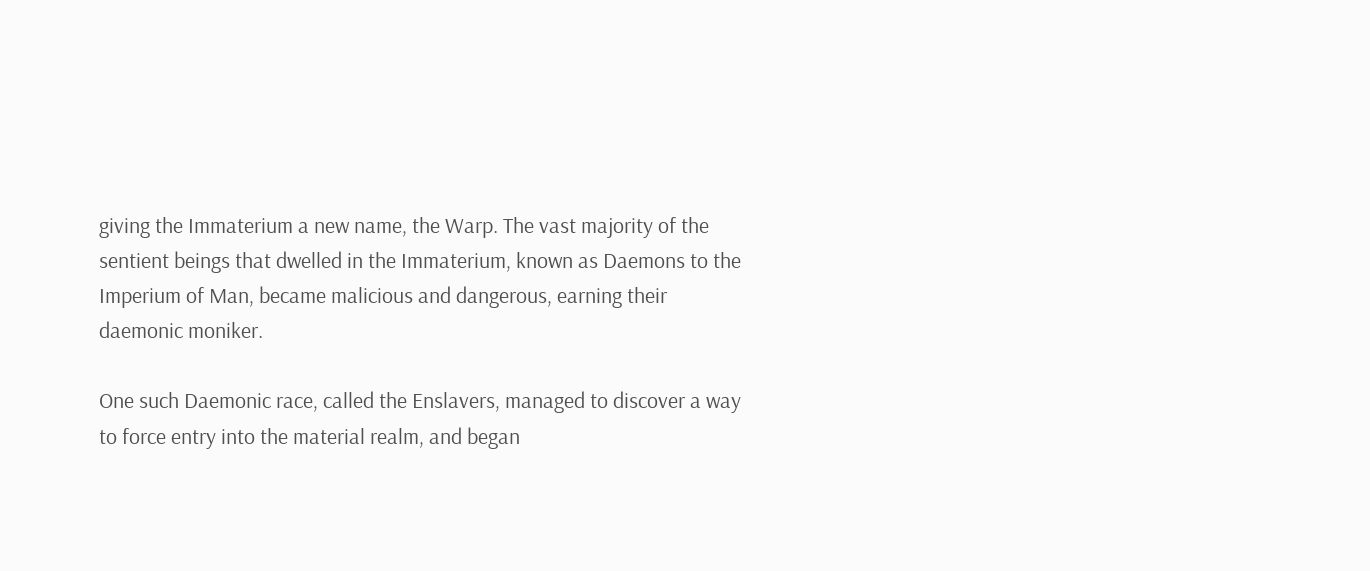giving the Immaterium a new name, the Warp. The vast majority of the sentient beings that dwelled in the Immaterium, known as Daemons to the Imperium of Man, became malicious and dangerous, earning their daemonic moniker.

One such Daemonic race, called the Enslavers, managed to discover a way to force entry into the material realm, and began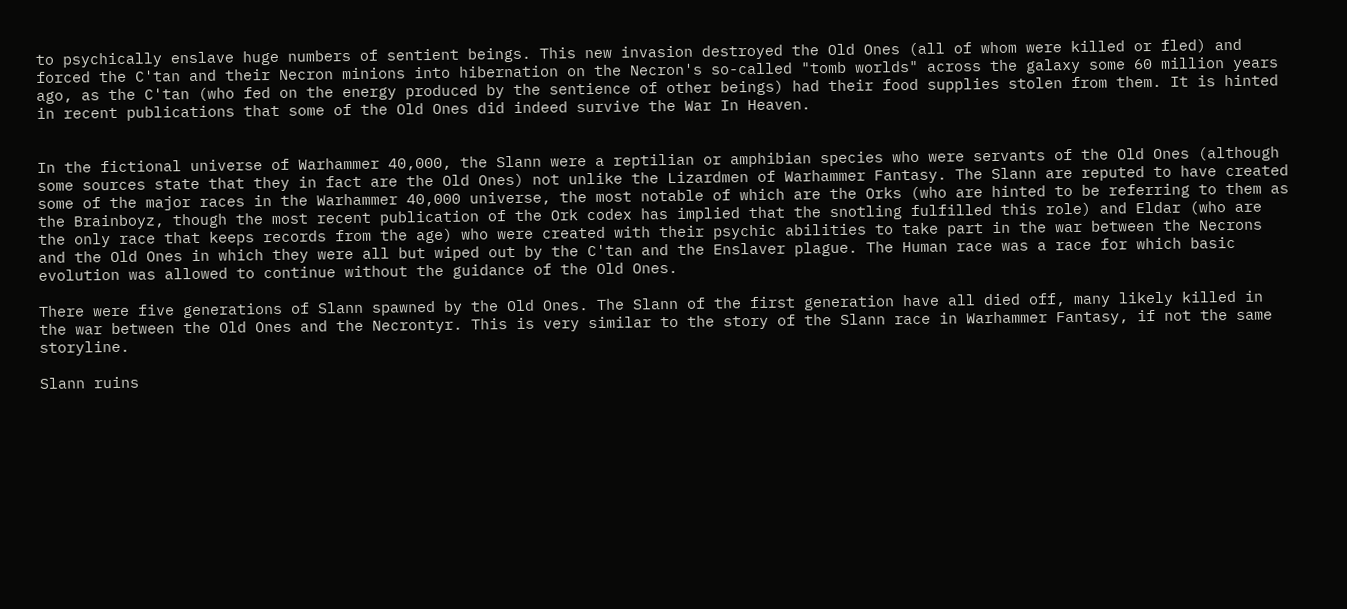to psychically enslave huge numbers of sentient beings. This new invasion destroyed the Old Ones (all of whom were killed or fled) and forced the C'tan and their Necron minions into hibernation on the Necron's so-called "tomb worlds" across the galaxy some 60 million years ago, as the C'tan (who fed on the energy produced by the sentience of other beings) had their food supplies stolen from them. It is hinted in recent publications that some of the Old Ones did indeed survive the War In Heaven.


In the fictional universe of Warhammer 40,000, the Slann were a reptilian or amphibian species who were servants of the Old Ones (although some sources state that they in fact are the Old Ones) not unlike the Lizardmen of Warhammer Fantasy. The Slann are reputed to have created some of the major races in the Warhammer 40,000 universe, the most notable of which are the Orks (who are hinted to be referring to them as the Brainboyz, though the most recent publication of the Ork codex has implied that the snotling fulfilled this role) and Eldar (who are the only race that keeps records from the age) who were created with their psychic abilities to take part in the war between the Necrons and the Old Ones in which they were all but wiped out by the C'tan and the Enslaver plague. The Human race was a race for which basic evolution was allowed to continue without the guidance of the Old Ones.

There were five generations of Slann spawned by the Old Ones. The Slann of the first generation have all died off, many likely killed in the war between the Old Ones and the Necrontyr. This is very similar to the story of the Slann race in Warhammer Fantasy, if not the same storyline.

Slann ruins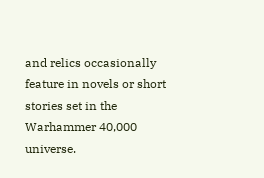and relics occasionally feature in novels or short stories set in the Warhammer 40,000 universe.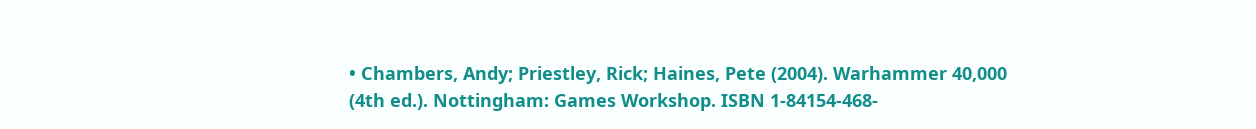• Chambers, Andy; Priestley, Rick; Haines, Pete (2004). Warhammer 40,000 (4th ed.). Nottingham: Games Workshop. ISBN 1-84154-468-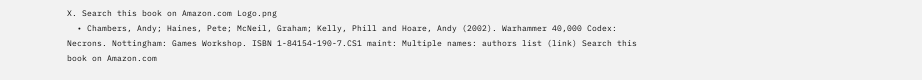X. Search this book on Amazon.com Logo.png
  • Chambers, Andy; Haines, Pete; McNeil, Graham; Kelly, Phill and Hoare, Andy (2002). Warhammer 40,000 Codex: Necrons. Nottingham: Games Workshop. ISBN 1-84154-190-7.CS1 maint: Multiple names: authors list (link) Search this book on Amazon.com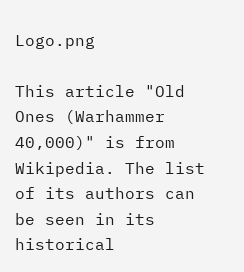Logo.png

This article "Old Ones (Warhammer 40,000)" is from Wikipedia. The list of its authors can be seen in its historical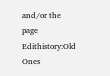and/or the page Edithistory:Old Ones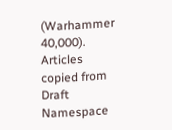(Warhammer 40,000). Articles copied from Draft Namespace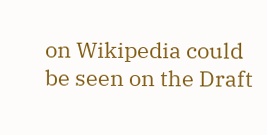on Wikipedia could be seen on the Draft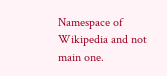Namespace of Wikipedia and not main one.